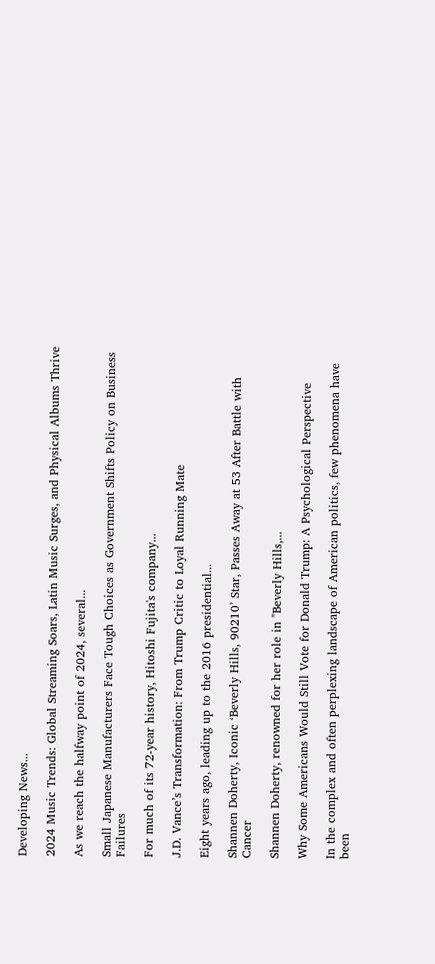Developing News...

2024 Music Trends: Global Streaming Soars, Latin Music Surges, and Physical Albums Thrive

As we reach the halfway point of 2024, several...

Small Japanese Manufacturers Face Tough Choices as Government Shifts Policy on Business Failures

For much of its 72-year history, Hitoshi Fujita's company...

J.D. Vance’s Transformation: From Trump Critic to Loyal Running Mate

Eight years ago, leading up to the 2016 presidential...

Shannen Doherty, Iconic ‘Beverly Hills, 90210’ Star, Passes Away at 53 After Battle with Cancer

Shannen Doherty, renowned for her role in "Beverly Hills,...

Why Some Americans Would Still Vote for Donald Trump: A Psychological Perspective

In the complex and often perplexing landscape of American politics, few phenomena have been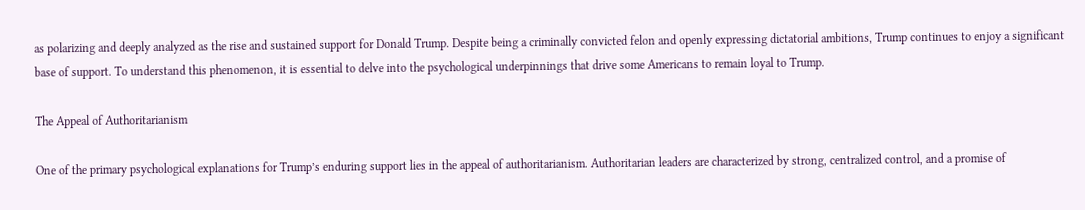as polarizing and deeply analyzed as the rise and sustained support for Donald Trump. Despite being a criminally convicted felon and openly expressing dictatorial ambitions, Trump continues to enjoy a significant base of support. To understand this phenomenon, it is essential to delve into the psychological underpinnings that drive some Americans to remain loyal to Trump.

The Appeal of Authoritarianism

One of the primary psychological explanations for Trump’s enduring support lies in the appeal of authoritarianism. Authoritarian leaders are characterized by strong, centralized control, and a promise of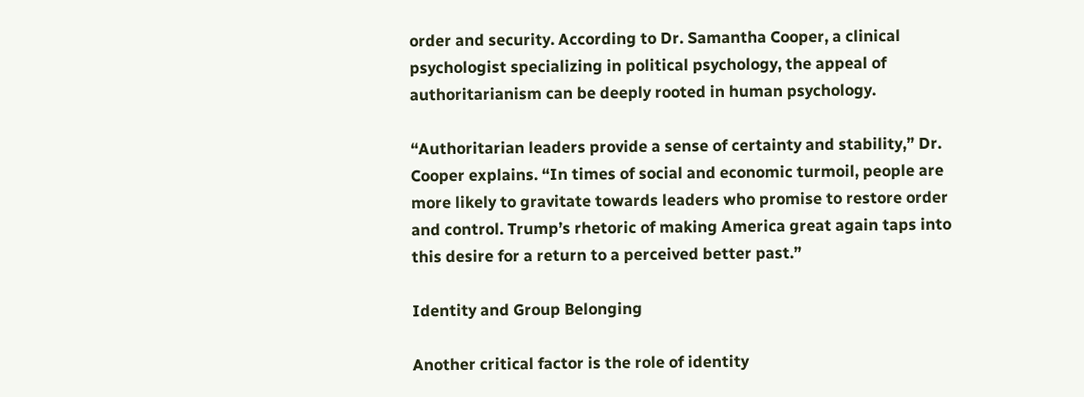order and security. According to Dr. Samantha Cooper, a clinical psychologist specializing in political psychology, the appeal of authoritarianism can be deeply rooted in human psychology.

“Authoritarian leaders provide a sense of certainty and stability,” Dr. Cooper explains. “In times of social and economic turmoil, people are more likely to gravitate towards leaders who promise to restore order and control. Trump’s rhetoric of making America great again taps into this desire for a return to a perceived better past.”

Identity and Group Belonging

Another critical factor is the role of identity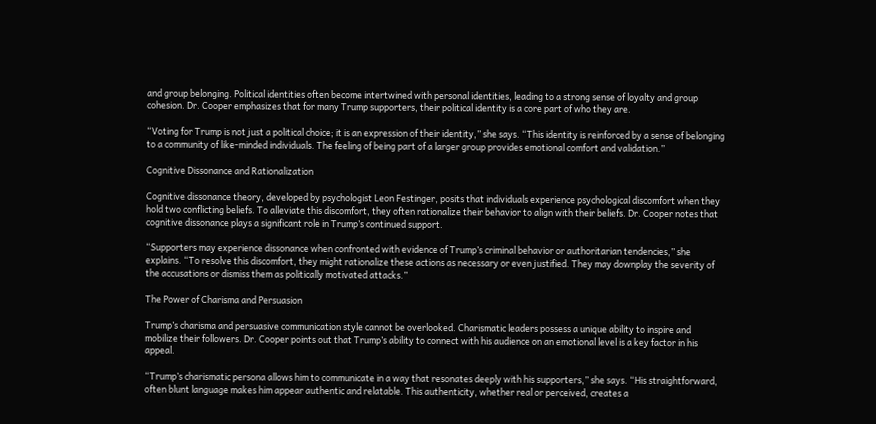and group belonging. Political identities often become intertwined with personal identities, leading to a strong sense of loyalty and group cohesion. Dr. Cooper emphasizes that for many Trump supporters, their political identity is a core part of who they are.

“Voting for Trump is not just a political choice; it is an expression of their identity,” she says. “This identity is reinforced by a sense of belonging to a community of like-minded individuals. The feeling of being part of a larger group provides emotional comfort and validation.”

Cognitive Dissonance and Rationalization

Cognitive dissonance theory, developed by psychologist Leon Festinger, posits that individuals experience psychological discomfort when they hold two conflicting beliefs. To alleviate this discomfort, they often rationalize their behavior to align with their beliefs. Dr. Cooper notes that cognitive dissonance plays a significant role in Trump’s continued support.

“Supporters may experience dissonance when confronted with evidence of Trump’s criminal behavior or authoritarian tendencies,” she explains. “To resolve this discomfort, they might rationalize these actions as necessary or even justified. They may downplay the severity of the accusations or dismiss them as politically motivated attacks.”

The Power of Charisma and Persuasion

Trump’s charisma and persuasive communication style cannot be overlooked. Charismatic leaders possess a unique ability to inspire and mobilize their followers. Dr. Cooper points out that Trump’s ability to connect with his audience on an emotional level is a key factor in his appeal.

“Trump’s charismatic persona allows him to communicate in a way that resonates deeply with his supporters,” she says. “His straightforward, often blunt language makes him appear authentic and relatable. This authenticity, whether real or perceived, creates a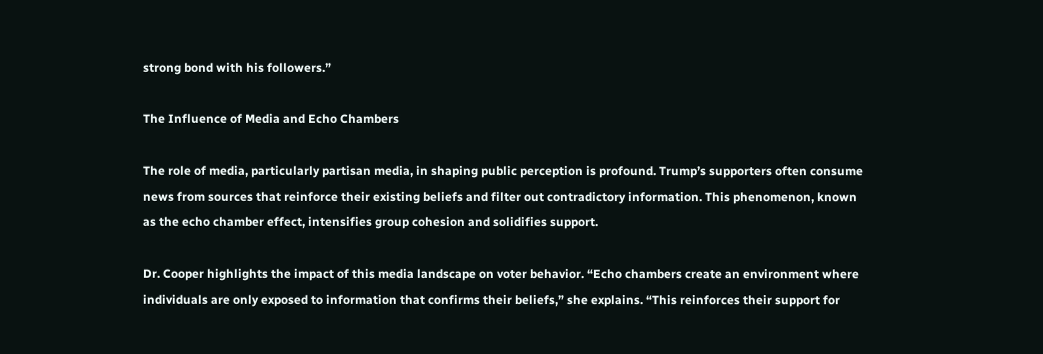strong bond with his followers.”

The Influence of Media and Echo Chambers

The role of media, particularly partisan media, in shaping public perception is profound. Trump’s supporters often consume news from sources that reinforce their existing beliefs and filter out contradictory information. This phenomenon, known as the echo chamber effect, intensifies group cohesion and solidifies support.

Dr. Cooper highlights the impact of this media landscape on voter behavior. “Echo chambers create an environment where individuals are only exposed to information that confirms their beliefs,” she explains. “This reinforces their support for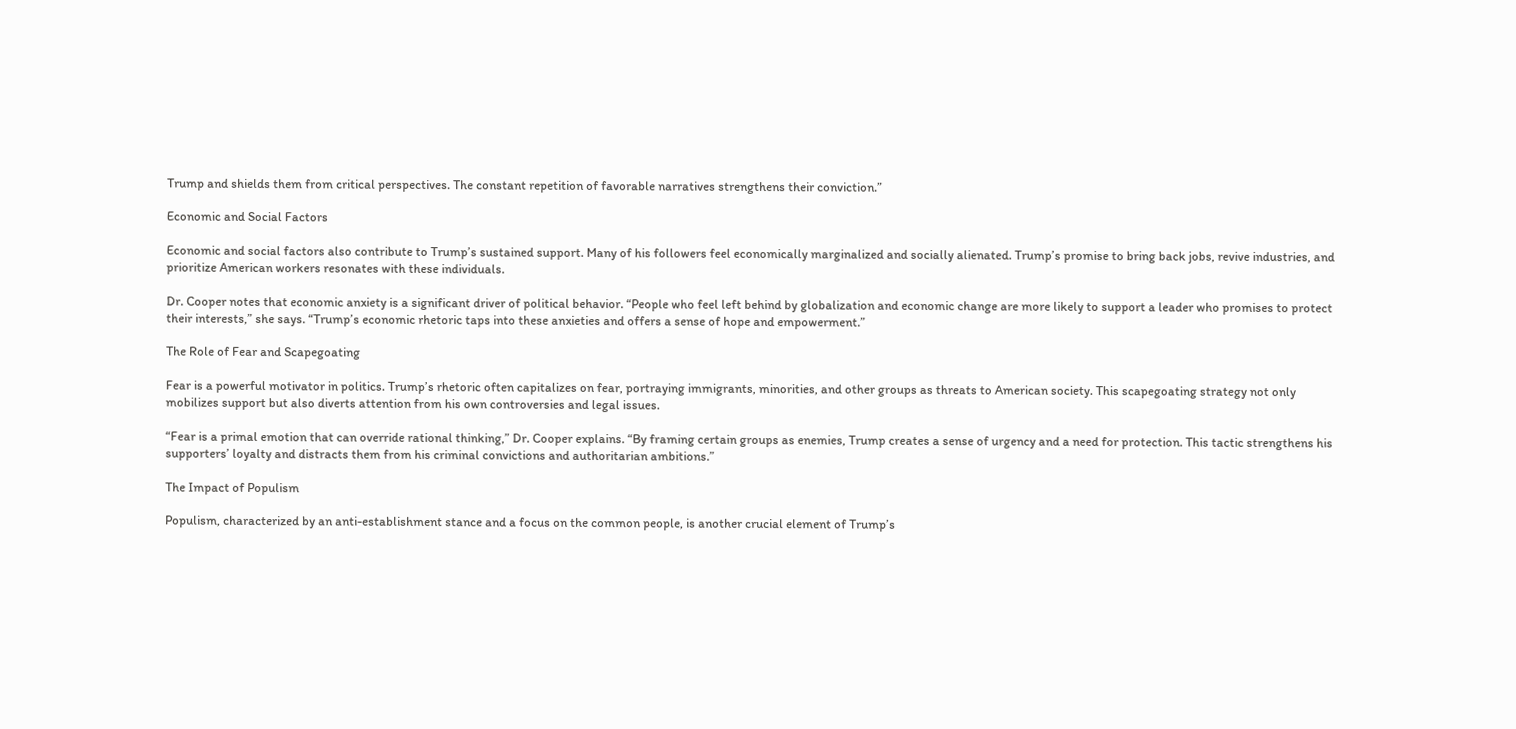Trump and shields them from critical perspectives. The constant repetition of favorable narratives strengthens their conviction.”

Economic and Social Factors

Economic and social factors also contribute to Trump’s sustained support. Many of his followers feel economically marginalized and socially alienated. Trump’s promise to bring back jobs, revive industries, and prioritize American workers resonates with these individuals.

Dr. Cooper notes that economic anxiety is a significant driver of political behavior. “People who feel left behind by globalization and economic change are more likely to support a leader who promises to protect their interests,” she says. “Trump’s economic rhetoric taps into these anxieties and offers a sense of hope and empowerment.”

The Role of Fear and Scapegoating

Fear is a powerful motivator in politics. Trump’s rhetoric often capitalizes on fear, portraying immigrants, minorities, and other groups as threats to American society. This scapegoating strategy not only mobilizes support but also diverts attention from his own controversies and legal issues.

“Fear is a primal emotion that can override rational thinking,” Dr. Cooper explains. “By framing certain groups as enemies, Trump creates a sense of urgency and a need for protection. This tactic strengthens his supporters’ loyalty and distracts them from his criminal convictions and authoritarian ambitions.”

The Impact of Populism

Populism, characterized by an anti-establishment stance and a focus on the common people, is another crucial element of Trump’s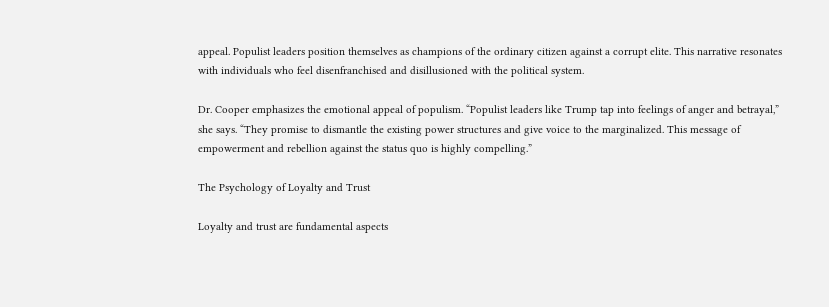appeal. Populist leaders position themselves as champions of the ordinary citizen against a corrupt elite. This narrative resonates with individuals who feel disenfranchised and disillusioned with the political system.

Dr. Cooper emphasizes the emotional appeal of populism. “Populist leaders like Trump tap into feelings of anger and betrayal,” she says. “They promise to dismantle the existing power structures and give voice to the marginalized. This message of empowerment and rebellion against the status quo is highly compelling.”

The Psychology of Loyalty and Trust

Loyalty and trust are fundamental aspects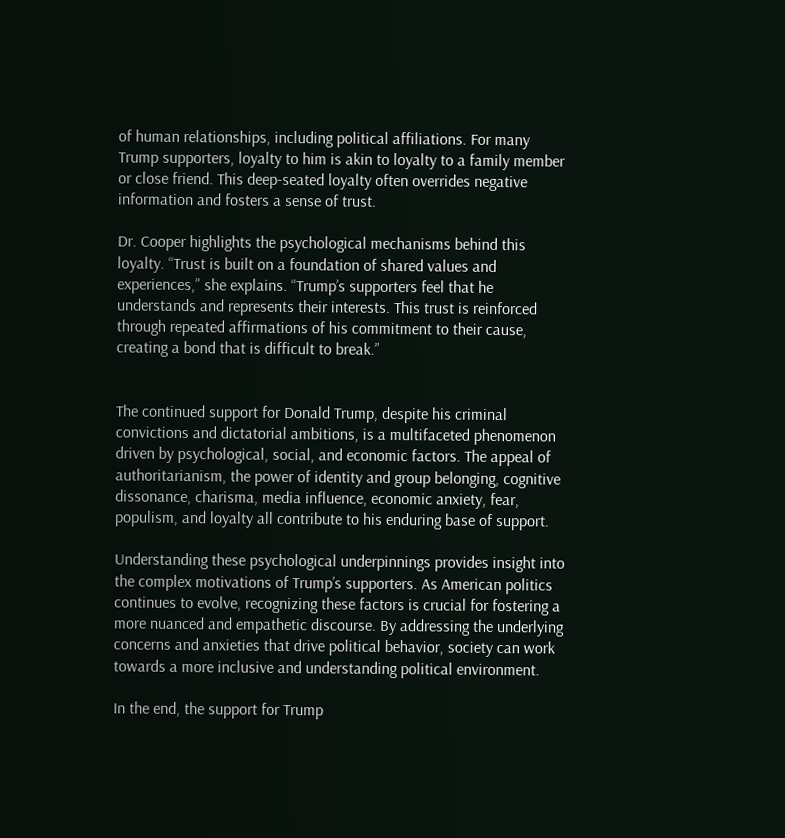of human relationships, including political affiliations. For many Trump supporters, loyalty to him is akin to loyalty to a family member or close friend. This deep-seated loyalty often overrides negative information and fosters a sense of trust.

Dr. Cooper highlights the psychological mechanisms behind this loyalty. “Trust is built on a foundation of shared values and experiences,” she explains. “Trump’s supporters feel that he understands and represents their interests. This trust is reinforced through repeated affirmations of his commitment to their cause, creating a bond that is difficult to break.”


The continued support for Donald Trump, despite his criminal convictions and dictatorial ambitions, is a multifaceted phenomenon driven by psychological, social, and economic factors. The appeal of authoritarianism, the power of identity and group belonging, cognitive dissonance, charisma, media influence, economic anxiety, fear, populism, and loyalty all contribute to his enduring base of support.

Understanding these psychological underpinnings provides insight into the complex motivations of Trump’s supporters. As American politics continues to evolve, recognizing these factors is crucial for fostering a more nuanced and empathetic discourse. By addressing the underlying concerns and anxieties that drive political behavior, society can work towards a more inclusive and understanding political environment.

In the end, the support for Trump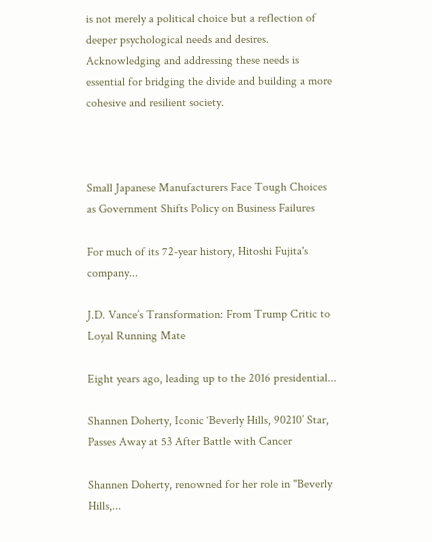is not merely a political choice but a reflection of deeper psychological needs and desires. Acknowledging and addressing these needs is essential for bridging the divide and building a more cohesive and resilient society.



Small Japanese Manufacturers Face Tough Choices as Government Shifts Policy on Business Failures

For much of its 72-year history, Hitoshi Fujita's company...

J.D. Vance’s Transformation: From Trump Critic to Loyal Running Mate

Eight years ago, leading up to the 2016 presidential...

Shannen Doherty, Iconic ‘Beverly Hills, 90210’ Star, Passes Away at 53 After Battle with Cancer

Shannen Doherty, renowned for her role in "Beverly Hills,...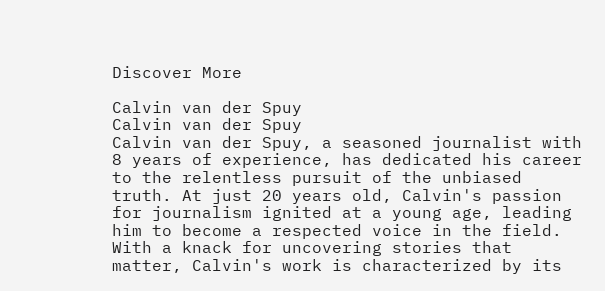Discover More

Calvin van der Spuy
Calvin van der Spuy
Calvin van der Spuy, a seasoned journalist with 8 years of experience, has dedicated his career to the relentless pursuit of the unbiased truth. At just 20 years old, Calvin's passion for journalism ignited at a young age, leading him to become a respected voice in the field. With a knack for uncovering stories that matter, Calvin's work is characterized by its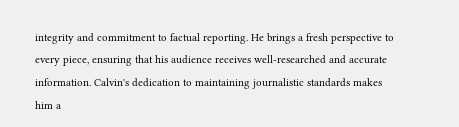integrity and commitment to factual reporting. He brings a fresh perspective to every piece, ensuring that his audience receives well-researched and accurate information. Calvin's dedication to maintaining journalistic standards makes him a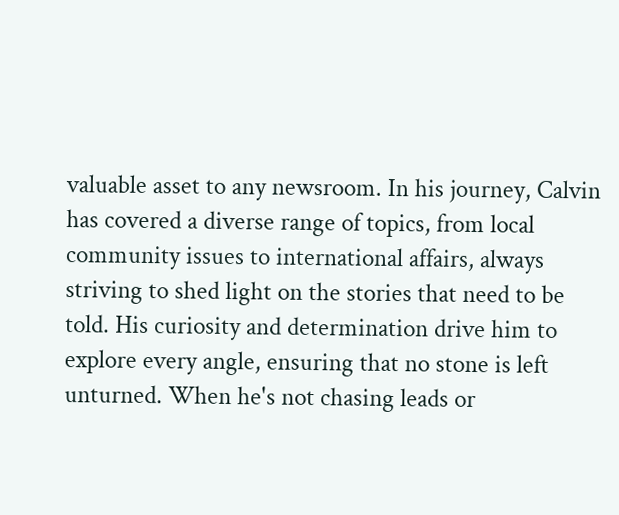valuable asset to any newsroom. In his journey, Calvin has covered a diverse range of topics, from local community issues to international affairs, always striving to shed light on the stories that need to be told. His curiosity and determination drive him to explore every angle, ensuring that no stone is left unturned. When he's not chasing leads or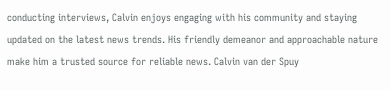conducting interviews, Calvin enjoys engaging with his community and staying updated on the latest news trends. His friendly demeanor and approachable nature make him a trusted source for reliable news. Calvin van der Spuy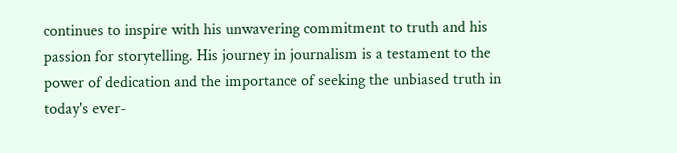continues to inspire with his unwavering commitment to truth and his passion for storytelling. His journey in journalism is a testament to the power of dedication and the importance of seeking the unbiased truth in today's ever-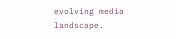evolving media landscape.